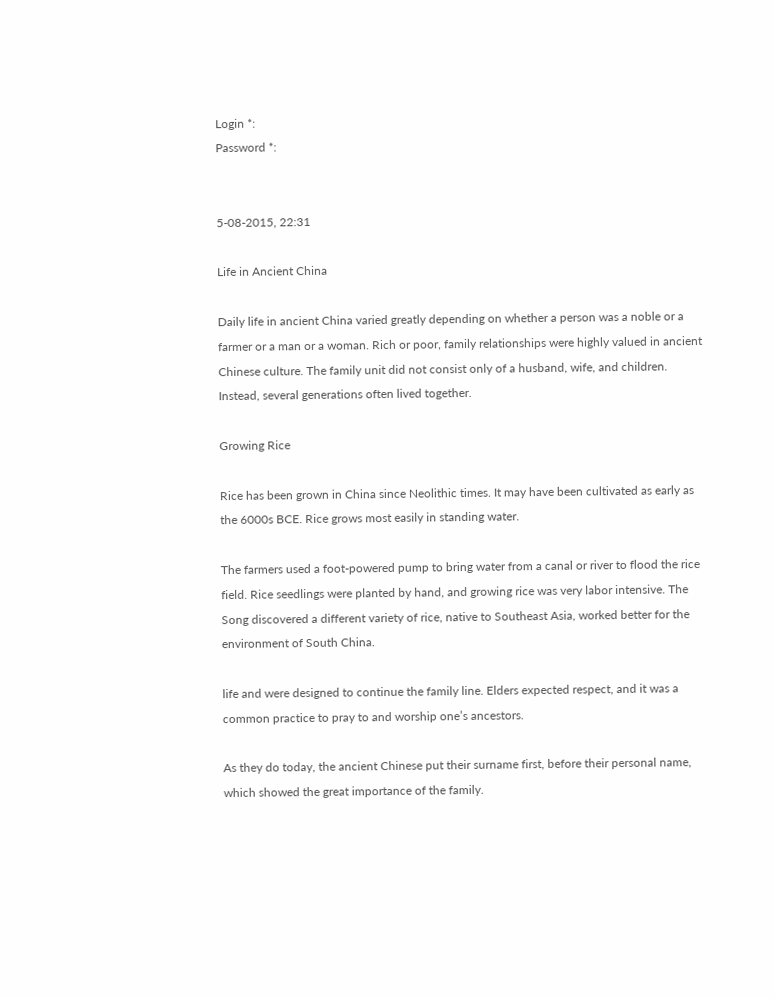Login *:
Password *:


5-08-2015, 22:31

Life in Ancient China

Daily life in ancient China varied greatly depending on whether a person was a noble or a farmer or a man or a woman. Rich or poor, family relationships were highly valued in ancient Chinese culture. The family unit did not consist only of a husband, wife, and children. Instead, several generations often lived together.

Growing Rice

Rice has been grown in China since Neolithic times. It may have been cultivated as early as the 6000s BCE. Rice grows most easily in standing water.

The farmers used a foot-powered pump to bring water from a canal or river to flood the rice field. Rice seedlings were planted by hand, and growing rice was very labor intensive. The Song discovered a different variety of rice, native to Southeast Asia, worked better for the environment of South China.

life and were designed to continue the family line. Elders expected respect, and it was a common practice to pray to and worship one’s ancestors.

As they do today, the ancient Chinese put their surname first, before their personal name, which showed the great importance of the family.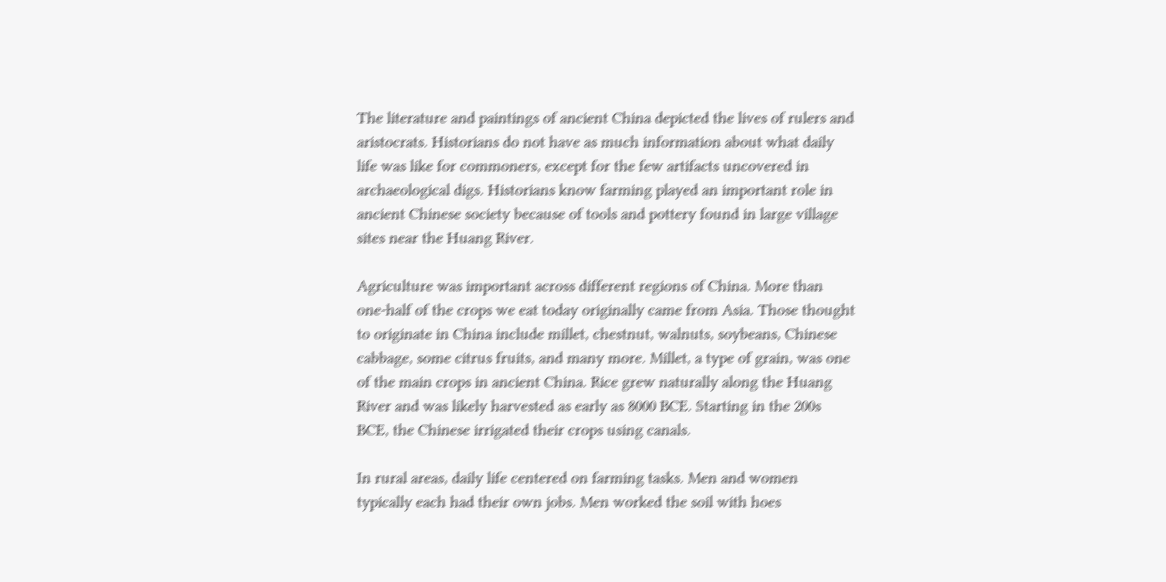The literature and paintings of ancient China depicted the lives of rulers and aristocrats. Historians do not have as much information about what daily life was like for commoners, except for the few artifacts uncovered in archaeological digs. Historians know farming played an important role in ancient Chinese society because of tools and pottery found in large village sites near the Huang River.

Agriculture was important across different regions of China. More than one-half of the crops we eat today originally came from Asia. Those thought to originate in China include millet, chestnut, walnuts, soybeans, Chinese cabbage, some citrus fruits, and many more. Millet, a type of grain, was one of the main crops in ancient China. Rice grew naturally along the Huang River and was likely harvested as early as 8000 BCE. Starting in the 200s BCE, the Chinese irrigated their crops using canals.

In rural areas, daily life centered on farming tasks. Men and women typically each had their own jobs. Men worked the soil with hoes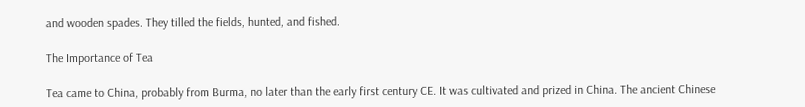and wooden spades. They tilled the fields, hunted, and fished.

The Importance of Tea

Tea came to China, probably from Burma, no later than the early first century CE. It was cultivated and prized in China. The ancient Chinese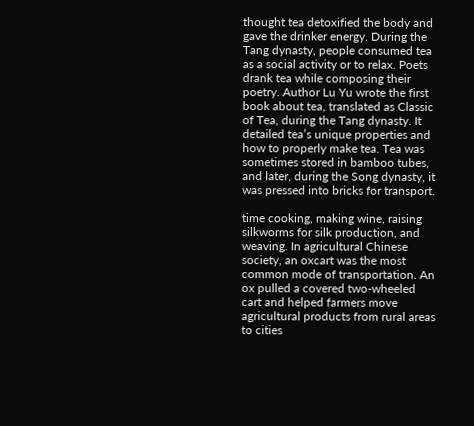thought tea detoxified the body and gave the drinker energy. During the Tang dynasty, people consumed tea as a social activity or to relax. Poets drank tea while composing their poetry. Author Lu Yu wrote the first book about tea, translated as Classic of Tea, during the Tang dynasty. It detailed tea’s unique properties and how to properly make tea. Tea was sometimes stored in bamboo tubes, and later, during the Song dynasty, it was pressed into bricks for transport.

time cooking, making wine, raising silkworms for silk production, and weaving. In agricultural Chinese society, an oxcart was the most common mode of transportation. An ox pulled a covered two-wheeled cart and helped farmers move agricultural products from rural areas to cities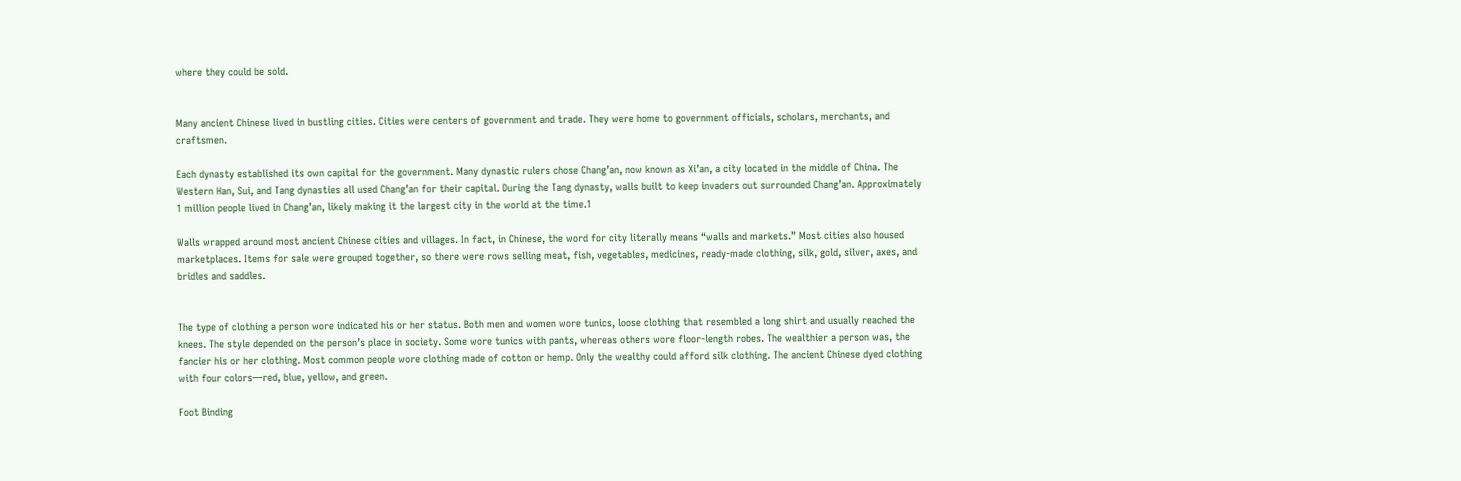where they could be sold.


Many ancient Chinese lived in bustling cities. Cities were centers of government and trade. They were home to government officials, scholars, merchants, and craftsmen.

Each dynasty established its own capital for the government. Many dynastic rulers chose Chang’an, now known as Xi’an, a city located in the middle of China. The Western Han, Sui, and Tang dynasties all used Chang’an for their capital. During the Tang dynasty, walls built to keep invaders out surrounded Chang’an. Approximately 1 million people lived in Chang’an, likely making it the largest city in the world at the time.1

Walls wrapped around most ancient Chinese cities and villages. In fact, in Chinese, the word for city literally means “walls and markets.” Most cities also housed marketplaces. Items for sale were grouped together, so there were rows selling meat, fish, vegetables, medicines, ready-made clothing, silk, gold, silver, axes, and bridles and saddles.


The type of clothing a person wore indicated his or her status. Both men and women wore tunics, loose clothing that resembled a long shirt and usually reached the knees. The style depended on the person’s place in society. Some wore tunics with pants, whereas others wore floor-length robes. The wealthier a person was, the fancier his or her clothing. Most common people wore clothing made of cotton or hemp. Only the wealthy could afford silk clothing. The ancient Chinese dyed clothing with four colors—red, blue, yellow, and green.

Foot Binding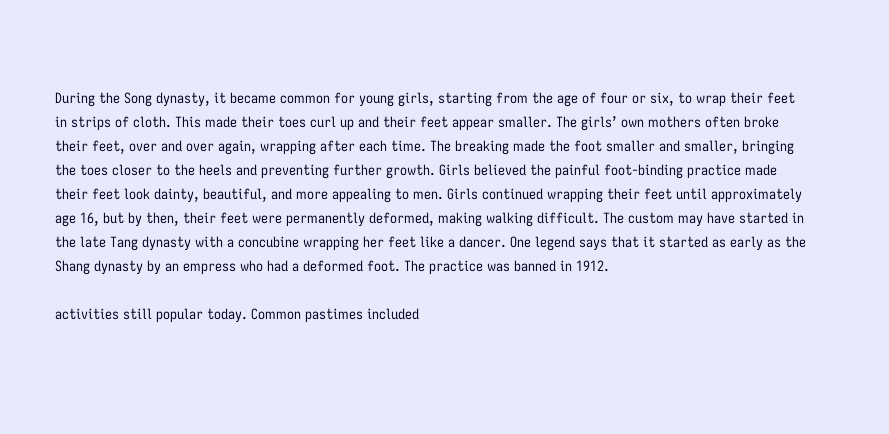During the Song dynasty, it became common for young girls, starting from the age of four or six, to wrap their feet in strips of cloth. This made their toes curl up and their feet appear smaller. The girls’ own mothers often broke their feet, over and over again, wrapping after each time. The breaking made the foot smaller and smaller, bringing the toes closer to the heels and preventing further growth. Girls believed the painful foot-binding practice made their feet look dainty, beautiful, and more appealing to men. Girls continued wrapping their feet until approximately age 16, but by then, their feet were permanently deformed, making walking difficult. The custom may have started in the late Tang dynasty with a concubine wrapping her feet like a dancer. One legend says that it started as early as the Shang dynasty by an empress who had a deformed foot. The practice was banned in 1912.

activities still popular today. Common pastimes included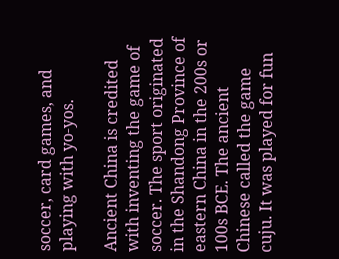soccer, card games, and playing with yo-yos.

Ancient China is credited with inventing the game of soccer. The sport originated in the Shandong Province of eastern China in the 200s or 100s BCE. The ancient Chinese called the game cuju. It was played for fun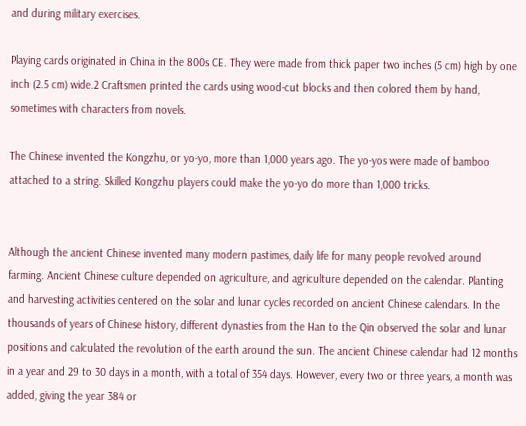and during military exercises.

Playing cards originated in China in the 800s CE. They were made from thick paper two inches (5 cm) high by one inch (2.5 cm) wide.2 Craftsmen printed the cards using wood-cut blocks and then colored them by hand, sometimes with characters from novels.

The Chinese invented the Kongzhu, or yo-yo, more than 1,000 years ago. The yo-yos were made of bamboo attached to a string. Skilled Kongzhu players could make the yo-yo do more than 1,000 tricks.


Although the ancient Chinese invented many modern pastimes, daily life for many people revolved around farming. Ancient Chinese culture depended on agriculture, and agriculture depended on the calendar. Planting and harvesting activities centered on the solar and lunar cycles recorded on ancient Chinese calendars. In the thousands of years of Chinese history, different dynasties from the Han to the Qin observed the solar and lunar positions and calculated the revolution of the earth around the sun. The ancient Chinese calendar had 12 months in a year and 29 to 30 days in a month, with a total of 354 days. However, every two or three years, a month was added, giving the year 384 or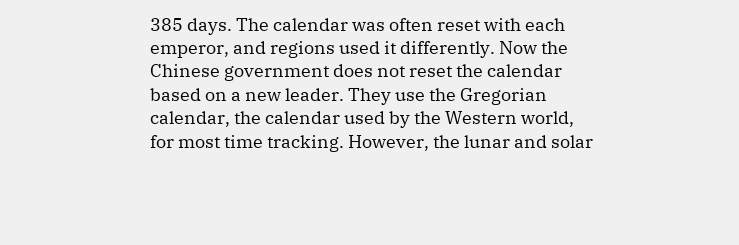385 days. The calendar was often reset with each emperor, and regions used it differently. Now the Chinese government does not reset the calendar based on a new leader. They use the Gregorian calendar, the calendar used by the Western world, for most time tracking. However, the lunar and solar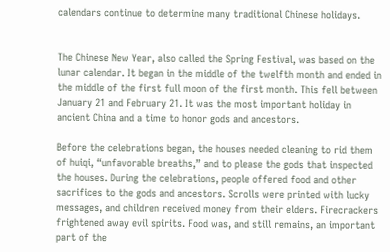calendars continue to determine many traditional Chinese holidays.


The Chinese New Year, also called the Spring Festival, was based on the lunar calendar. It began in the middle of the twelfth month and ended in the middle of the first full moon of the first month. This fell between January 21 and February 21. It was the most important holiday in ancient China and a time to honor gods and ancestors.

Before the celebrations began, the houses needed cleaning to rid them of huiqi, “unfavorable breaths,” and to please the gods that inspected the houses. During the celebrations, people offered food and other sacrifices to the gods and ancestors. Scrolls were printed with lucky messages, and children received money from their elders. Firecrackers frightened away evil spirits. Food was, and still remains, an important part of the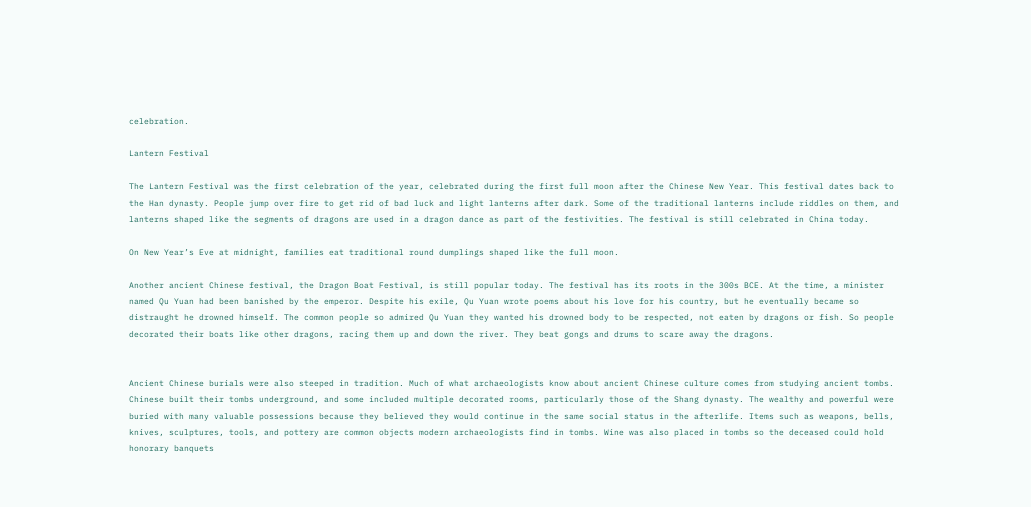celebration.

Lantern Festival

The Lantern Festival was the first celebration of the year, celebrated during the first full moon after the Chinese New Year. This festival dates back to the Han dynasty. People jump over fire to get rid of bad luck and light lanterns after dark. Some of the traditional lanterns include riddles on them, and lanterns shaped like the segments of dragons are used in a dragon dance as part of the festivities. The festival is still celebrated in China today.

On New Year’s Eve at midnight, families eat traditional round dumplings shaped like the full moon.

Another ancient Chinese festival, the Dragon Boat Festival, is still popular today. The festival has its roots in the 300s BCE. At the time, a minister named Qu Yuan had been banished by the emperor. Despite his exile, Qu Yuan wrote poems about his love for his country, but he eventually became so distraught he drowned himself. The common people so admired Qu Yuan they wanted his drowned body to be respected, not eaten by dragons or fish. So people decorated their boats like other dragons, racing them up and down the river. They beat gongs and drums to scare away the dragons.


Ancient Chinese burials were also steeped in tradition. Much of what archaeologists know about ancient Chinese culture comes from studying ancient tombs. Chinese built their tombs underground, and some included multiple decorated rooms, particularly those of the Shang dynasty. The wealthy and powerful were buried with many valuable possessions because they believed they would continue in the same social status in the afterlife. Items such as weapons, bells, knives, sculptures, tools, and pottery are common objects modern archaeologists find in tombs. Wine was also placed in tombs so the deceased could hold honorary banquets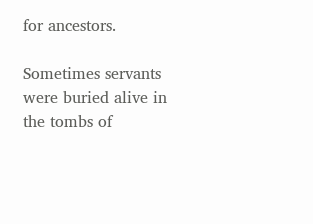for ancestors.

Sometimes servants were buried alive in the tombs of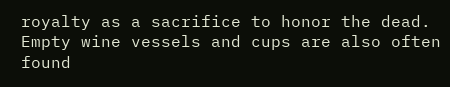royalty as a sacrifice to honor the dead. Empty wine vessels and cups are also often found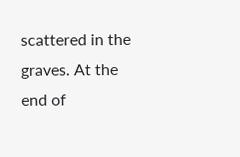scattered in the graves. At the end of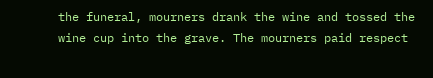the funeral, mourners drank the wine and tossed the wine cup into the grave. The mourners paid respect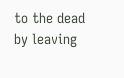to the dead by leaving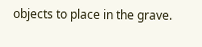objects to place in the grave.